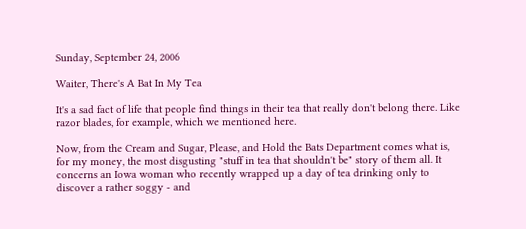Sunday, September 24, 2006

Waiter, There's A Bat In My Tea

It's a sad fact of life that people find things in their tea that really don't belong there. Like razor blades, for example, which we mentioned here.

Now, from the Cream and Sugar, Please, and Hold the Bats Department comes what is, for my money, the most disgusting "stuff in tea that shouldn't be" story of them all. It concerns an Iowa woman who recently wrapped up a day of tea drinking only to discover a rather soggy - and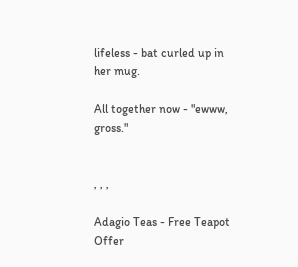lifeless - bat curled up in her mug.

All together now - "ewww, gross."


, , ,

Adagio Teas - Free Teapot Offer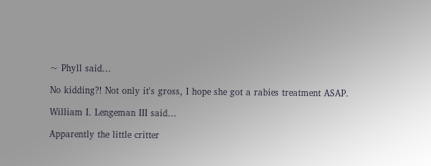~ Phyll said...

No kidding?! Not only it's gross, I hope she got a rabies treatment ASAP.

William I. Lengeman III said...

Apparently the little critter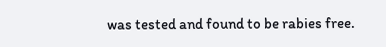was tested and found to be rabies free.